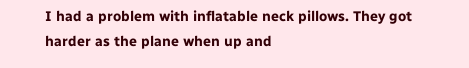I had a problem with inflatable neck pillows. They got harder as the plane when up and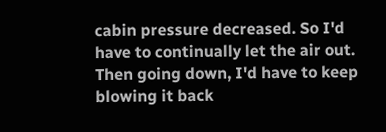cabin pressure decreased. So I'd have to continually let the air out. Then going down, I'd have to keep blowing it back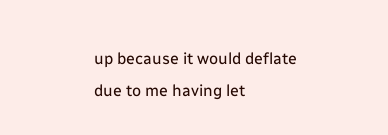up because it would deflate due to me having let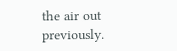the air out previously.